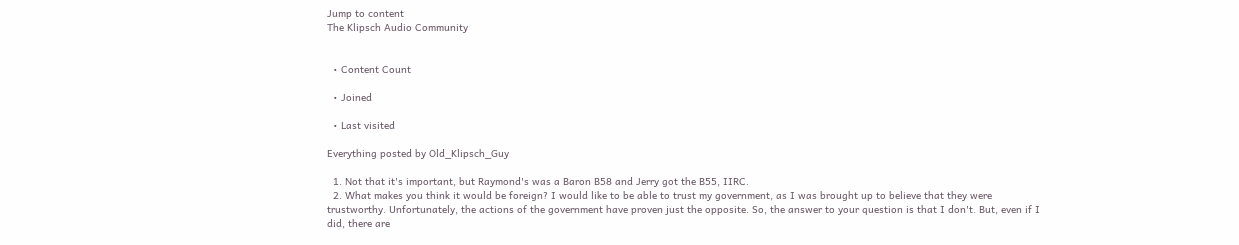Jump to content
The Klipsch Audio Community


  • Content Count

  • Joined

  • Last visited

Everything posted by Old_Klipsch_Guy

  1. Not that it's important, but Raymond's was a Baron B58 and Jerry got the B55, IIRC.
  2. What makes you think it would be foreign? I would like to be able to trust my government, as I was brought up to believe that they were trustworthy. Unfortunately, the actions of the government have proven just the opposite. So, the answer to your question is that I don't. But, even if I did, there are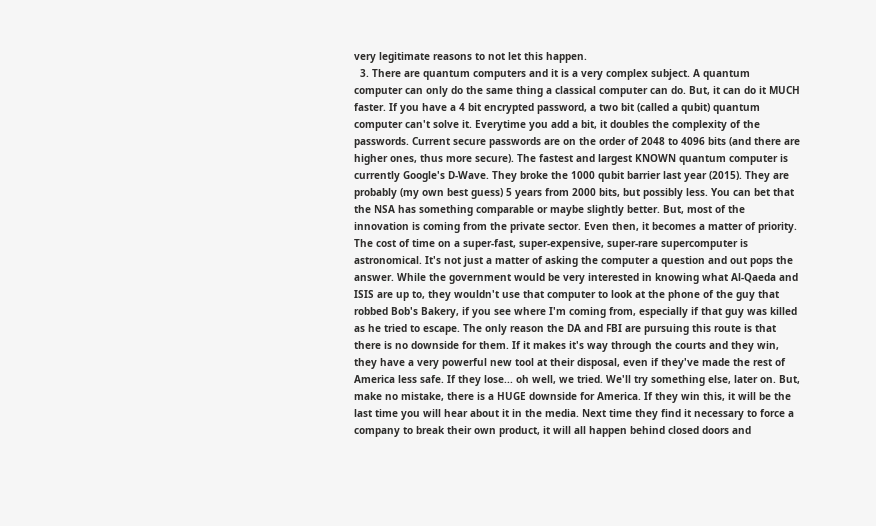very legitimate reasons to not let this happen.
  3. There are quantum computers and it is a very complex subject. A quantum computer can only do the same thing a classical computer can do. But, it can do it MUCH faster. If you have a 4 bit encrypted password, a two bit (called a qubit) quantum computer can't solve it. Everytime you add a bit, it doubles the complexity of the passwords. Current secure passwords are on the order of 2048 to 4096 bits (and there are higher ones, thus more secure). The fastest and largest KNOWN quantum computer is currently Google's D-Wave. They broke the 1000 qubit barrier last year (2015). They are probably (my own best guess) 5 years from 2000 bits, but possibly less. You can bet that the NSA has something comparable or maybe slightly better. But, most of the innovation is coming from the private sector. Even then, it becomes a matter of priority. The cost of time on a super-fast, super-expensive, super-rare supercomputer is astronomical. It's not just a matter of asking the computer a question and out pops the answer. While the government would be very interested in knowing what Al-Qaeda and ISIS are up to, they wouldn't use that computer to look at the phone of the guy that robbed Bob's Bakery, if you see where I'm coming from, especially if that guy was killed as he tried to escape. The only reason the DA and FBI are pursuing this route is that there is no downside for them. If it makes it's way through the courts and they win, they have a very powerful new tool at their disposal, even if they've made the rest of America less safe. If they lose... oh well, we tried. We'll try something else, later on. But, make no mistake, there is a HUGE downside for America. If they win this, it will be the last time you will hear about it in the media. Next time they find it necessary to force a company to break their own product, it will all happen behind closed doors and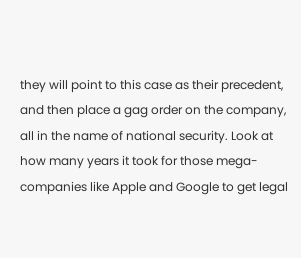they will point to this case as their precedent, and then place a gag order on the company, all in the name of national security. Look at how many years it took for those mega-companies like Apple and Google to get legal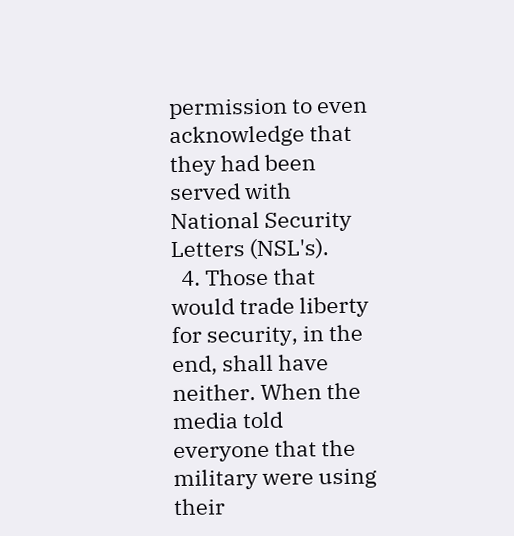permission to even acknowledge that they had been served with National Security Letters (NSL's).
  4. Those that would trade liberty for security, in the end, shall have neither. When the media told everyone that the military were using their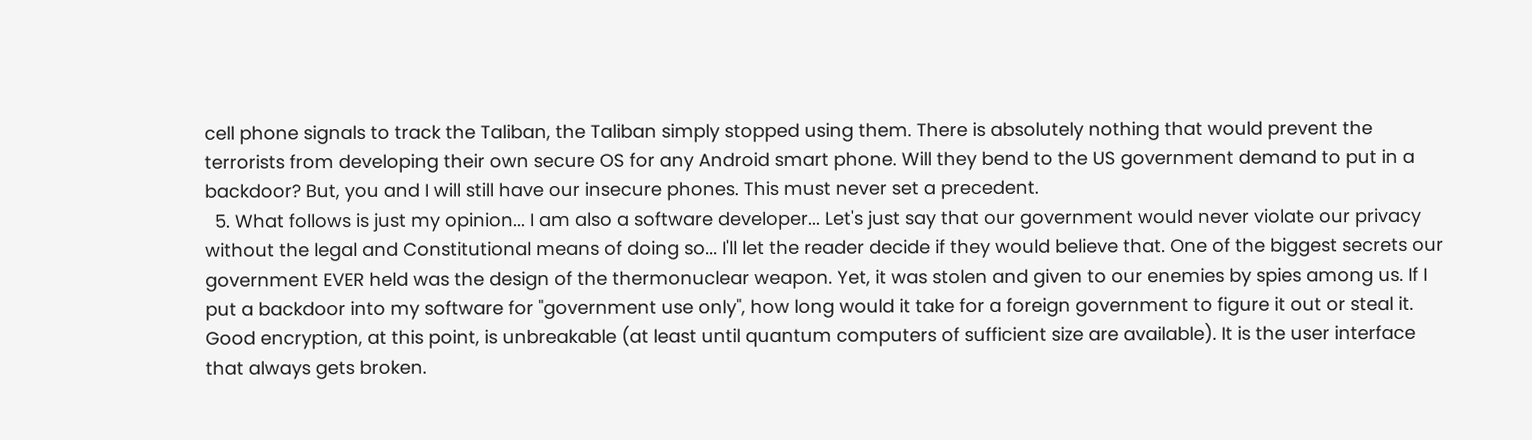cell phone signals to track the Taliban, the Taliban simply stopped using them. There is absolutely nothing that would prevent the terrorists from developing their own secure OS for any Android smart phone. Will they bend to the US government demand to put in a backdoor? But, you and I will still have our insecure phones. This must never set a precedent.
  5. What follows is just my opinion... I am also a software developer... Let's just say that our government would never violate our privacy without the legal and Constitutional means of doing so... I'll let the reader decide if they would believe that. One of the biggest secrets our government EVER held was the design of the thermonuclear weapon. Yet, it was stolen and given to our enemies by spies among us. If I put a backdoor into my software for "government use only", how long would it take for a foreign government to figure it out or steal it. Good encryption, at this point, is unbreakable (at least until quantum computers of sufficient size are available). It is the user interface that always gets broken.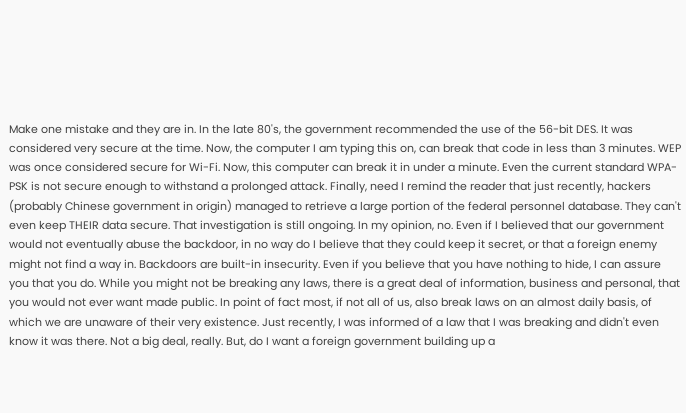Make one mistake and they are in. In the late 80's, the government recommended the use of the 56-bit DES. It was considered very secure at the time. Now, the computer I am typing this on, can break that code in less than 3 minutes. WEP was once considered secure for Wi-Fi. Now, this computer can break it in under a minute. Even the current standard WPA-PSK is not secure enough to withstand a prolonged attack. Finally, need I remind the reader that just recently, hackers (probably Chinese government in origin) managed to retrieve a large portion of the federal personnel database. They can't even keep THEIR data secure. That investigation is still ongoing. In my opinion, no. Even if I believed that our government would not eventually abuse the backdoor, in no way do I believe that they could keep it secret, or that a foreign enemy might not find a way in. Backdoors are built-in insecurity. Even if you believe that you have nothing to hide, I can assure you that you do. While you might not be breaking any laws, there is a great deal of information, business and personal, that you would not ever want made public. In point of fact most, if not all of us, also break laws on an almost daily basis, of which we are unaware of their very existence. Just recently, I was informed of a law that I was breaking and didn't even know it was there. Not a big deal, really. But, do I want a foreign government building up a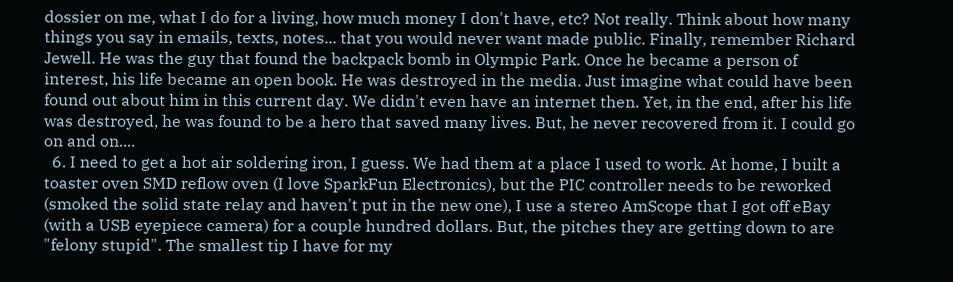dossier on me, what I do for a living, how much money I don't have, etc? Not really. Think about how many things you say in emails, texts, notes... that you would never want made public. Finally, remember Richard Jewell. He was the guy that found the backpack bomb in Olympic Park. Once he became a person of interest, his life became an open book. He was destroyed in the media. Just imagine what could have been found out about him in this current day. We didn't even have an internet then. Yet, in the end, after his life was destroyed, he was found to be a hero that saved many lives. But, he never recovered from it. I could go on and on....
  6. I need to get a hot air soldering iron, I guess. We had them at a place I used to work. At home, I built a toaster oven SMD reflow oven (I love SparkFun Electronics), but the PIC controller needs to be reworked (smoked the solid state relay and haven't put in the new one), I use a stereo AmScope that I got off eBay (with a USB eyepiece camera) for a couple hundred dollars. But, the pitches they are getting down to are "felony stupid". The smallest tip I have for my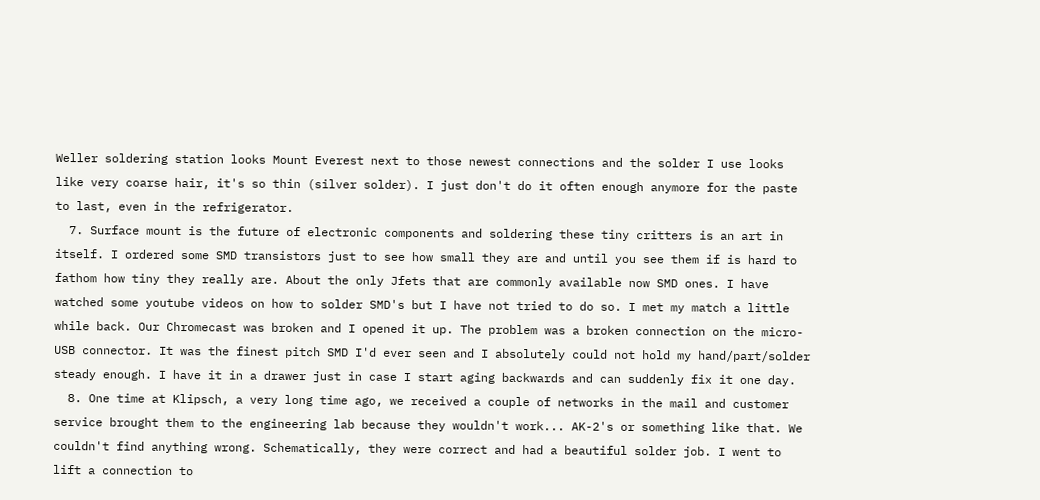Weller soldering station looks Mount Everest next to those newest connections and the solder I use looks like very coarse hair, it's so thin (silver solder). I just don't do it often enough anymore for the paste to last, even in the refrigerator.
  7. Surface mount is the future of electronic components and soldering these tiny critters is an art in itself. I ordered some SMD transistors just to see how small they are and until you see them if is hard to fathom how tiny they really are. About the only Jfets that are commonly available now SMD ones. I have watched some youtube videos on how to solder SMD's but I have not tried to do so. I met my match a little while back. Our Chromecast was broken and I opened it up. The problem was a broken connection on the micro-USB connector. It was the finest pitch SMD I'd ever seen and I absolutely could not hold my hand/part/solder steady enough. I have it in a drawer just in case I start aging backwards and can suddenly fix it one day.
  8. One time at Klipsch, a very long time ago, we received a couple of networks in the mail and customer service brought them to the engineering lab because they wouldn't work... AK-2's or something like that. We couldn't find anything wrong. Schematically, they were correct and had a beautiful solder job. I went to lift a connection to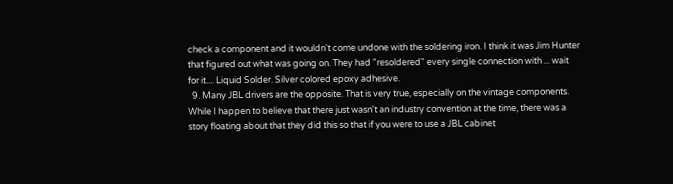check a component and it wouldn't come undone with the soldering iron. I think it was Jim Hunter that figured out what was going on. They had "resoldered" every single connection with ... wait for it.... Liquid Solder. Silver colored epoxy adhesive.
  9. Many JBL drivers are the opposite. That is very true, especially on the vintage components. While I happen to believe that there just wasn't an industry convention at the time, there was a story floating about that they did this so that if you were to use a JBL cabinet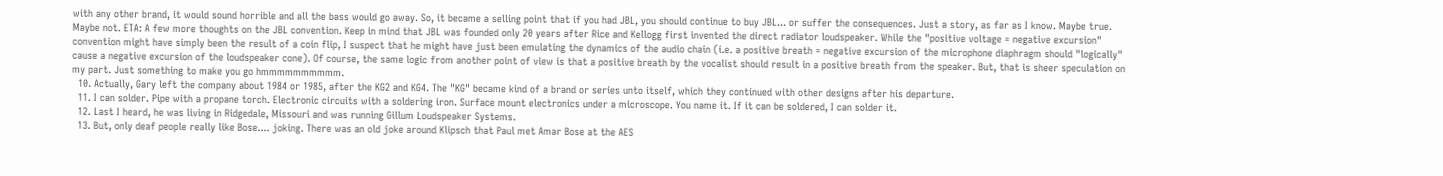with any other brand, it would sound horrible and all the bass would go away. So, it became a selling point that if you had JBL, you should continue to buy JBL... or suffer the consequences. Just a story, as far as I know. Maybe true. Maybe not. ETA: A few more thoughts on the JBL convention. Keep in mind that JBL was founded only 20 years after Rice and Kellogg first invented the direct radiator loudspeaker. While the "positive voltage = negative excursion" convention might have simply been the result of a coin flip, I suspect that he might have just been emulating the dynamics of the audio chain (i.e. a positive breath = negative excursion of the microphone diaphragm should "logically" cause a negative excursion of the loudspeaker cone). Of course, the same logic from another point of view is that a positive breath by the vocalist should result in a positive breath from the speaker. But, that is sheer speculation on my part. Just something to make you go hmmmmmmmmmm.
  10. Actually, Gary left the company about 1984 or 1985, after the KG2 and KG4. The "KG" became kind of a brand or series unto itself, which they continued with other designs after his departure.
  11. I can solder. Pipe with a propane torch. Electronic circuits with a soldering iron. Surface mount electronics under a microscope. You name it. If it can be soldered, I can solder it.
  12. Last I heard, he was living in Ridgedale, Missouri and was running Gillum Loudspeaker Systems.
  13. But, only deaf people really like Bose.... joking. There was an old joke around Klipsch that Paul met Amar Bose at the AES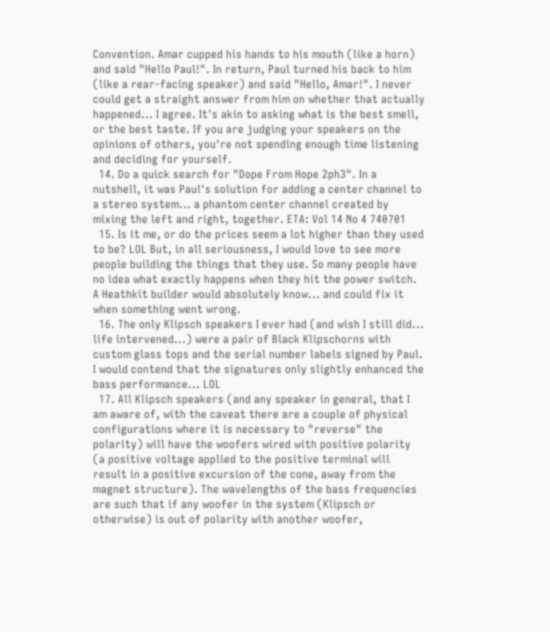Convention. Amar cupped his hands to his mouth (like a horn) and said "Hello Paul!". In return, Paul turned his back to him (like a rear-facing speaker) and said "Hello, Amar!". I never could get a straight answer from him on whether that actually happened... I agree. It's akin to asking what is the best smell, or the best taste. If you are judging your speakers on the opinions of others, you're not spending enough time listening and deciding for yourself.
  14. Do a quick search for "Dope From Hope 2ph3". In a nutshell, it was Paul's solution for adding a center channel to a stereo system... a phantom center channel created by mixing the left and right, together. ETA: Vol 14 No 4 740701
  15. Is it me, or do the prices seem a lot higher than they used to be? LOL But, in all seriousness, I would love to see more people building the things that they use. So many people have no idea what exactly happens when they hit the power switch. A Heathkit builder would absolutely know... and could fix it when something went wrong.
  16. The only Klipsch speakers I ever had (and wish I still did... life intervened...) were a pair of Black Klipschorns with custom glass tops and the serial number labels signed by Paul. I would contend that the signatures only slightly enhanced the bass performance... LOL
  17. All Klipsch speakers (and any speaker in general, that I am aware of, with the caveat there are a couple of physical configurations where it is necessary to "reverse" the polarity) will have the woofers wired with positive polarity (a positive voltage applied to the positive terminal will result in a positive excursion of the cone, away from the magnet structure). The wavelengths of the bass frequencies are such that if any woofer in the system (Klipsch or otherwise) is out of polarity with another woofer,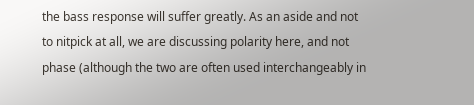the bass response will suffer greatly. As an aside and not to nitpick at all, we are discussing polarity here, and not phase (although the two are often used interchangeably in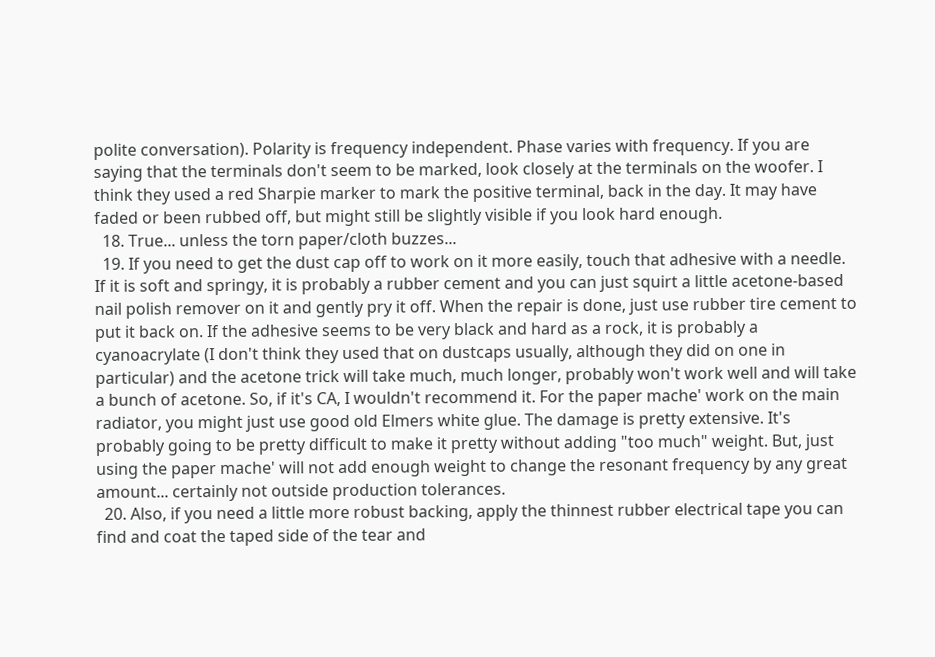polite conversation). Polarity is frequency independent. Phase varies with frequency. If you are saying that the terminals don't seem to be marked, look closely at the terminals on the woofer. I think they used a red Sharpie marker to mark the positive terminal, back in the day. It may have faded or been rubbed off, but might still be slightly visible if you look hard enough.
  18. True... unless the torn paper/cloth buzzes...
  19. If you need to get the dust cap off to work on it more easily, touch that adhesive with a needle. If it is soft and springy, it is probably a rubber cement and you can just squirt a little acetone-based nail polish remover on it and gently pry it off. When the repair is done, just use rubber tire cement to put it back on. If the adhesive seems to be very black and hard as a rock, it is probably a cyanoacrylate (I don't think they used that on dustcaps usually, although they did on one in particular) and the acetone trick will take much, much longer, probably won't work well and will take a bunch of acetone. So, if it's CA, I wouldn't recommend it. For the paper mache' work on the main radiator, you might just use good old Elmers white glue. The damage is pretty extensive. It's probably going to be pretty difficult to make it pretty without adding "too much" weight. But, just using the paper mache' will not add enough weight to change the resonant frequency by any great amount... certainly not outside production tolerances.
  20. Also, if you need a little more robust backing, apply the thinnest rubber electrical tape you can find and coat the taped side of the tear and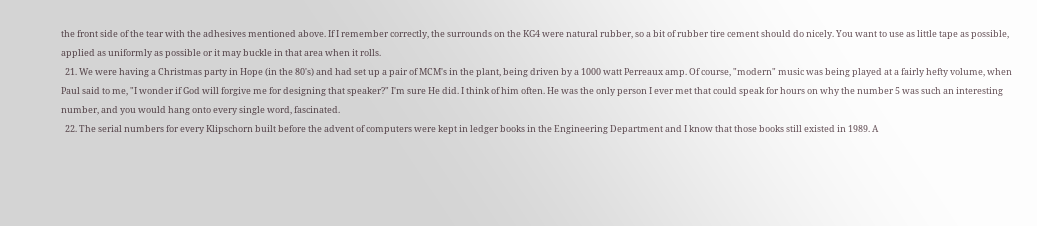the front side of the tear with the adhesives mentioned above. If I remember correctly, the surrounds on the KG4 were natural rubber, so a bit of rubber tire cement should do nicely. You want to use as little tape as possible, applied as uniformly as possible or it may buckle in that area when it rolls.
  21. We were having a Christmas party in Hope (in the 80's) and had set up a pair of MCM's in the plant, being driven by a 1000 watt Perreaux amp. Of course, "modern" music was being played at a fairly hefty volume, when Paul said to me, "I wonder if God will forgive me for designing that speaker?" I'm sure He did. I think of him often. He was the only person I ever met that could speak for hours on why the number 5 was such an interesting number, and you would hang onto every single word, fascinated.
  22. The serial numbers for every Klipschorn built before the advent of computers were kept in ledger books in the Engineering Department and I know that those books still existed in 1989. A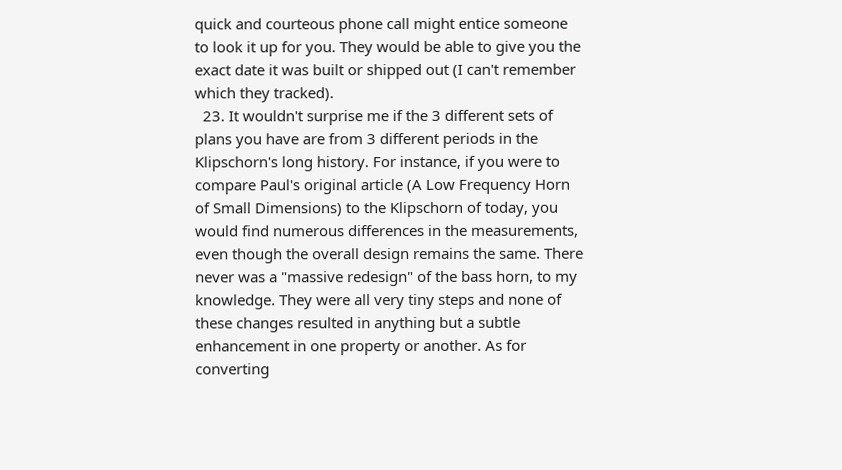quick and courteous phone call might entice someone to look it up for you. They would be able to give you the exact date it was built or shipped out (I can't remember which they tracked).
  23. It wouldn't surprise me if the 3 different sets of plans you have are from 3 different periods in the Klipschorn's long history. For instance, if you were to compare Paul's original article (A Low Frequency Horn of Small Dimensions) to the Klipschorn of today, you would find numerous differences in the measurements, even though the overall design remains the same. There never was a "massive redesign" of the bass horn, to my knowledge. They were all very tiny steps and none of these changes resulted in anything but a subtle enhancement in one property or another. As for converting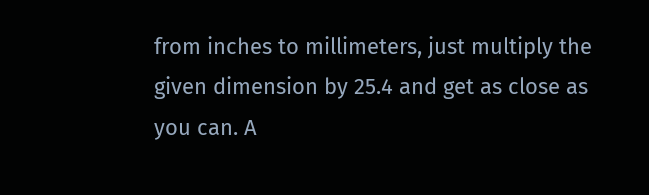from inches to millimeters, just multiply the given dimension by 25.4 and get as close as you can. A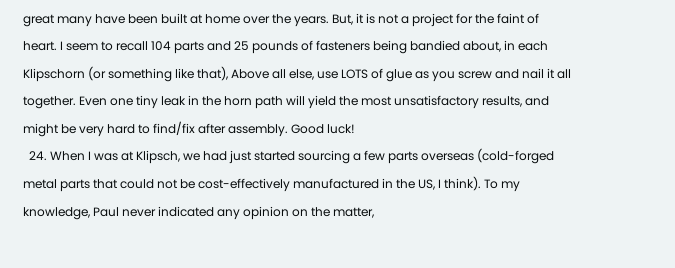great many have been built at home over the years. But, it is not a project for the faint of heart. I seem to recall 104 parts and 25 pounds of fasteners being bandied about, in each Klipschorn (or something like that), Above all else, use LOTS of glue as you screw and nail it all together. Even one tiny leak in the horn path will yield the most unsatisfactory results, and might be very hard to find/fix after assembly. Good luck!
  24. When I was at Klipsch, we had just started sourcing a few parts overseas (cold-forged metal parts that could not be cost-effectively manufactured in the US, I think). To my knowledge, Paul never indicated any opinion on the matter,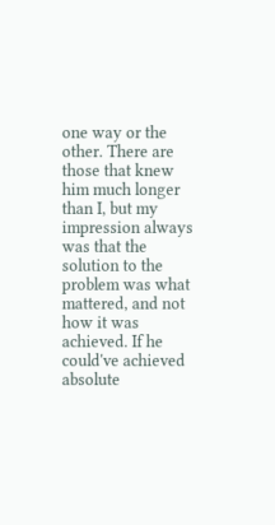one way or the other. There are those that knew him much longer than I, but my impression always was that the solution to the problem was what mattered, and not how it was achieved. If he could've achieved absolute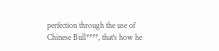perfection through the use of Chinese Bull****, that's how he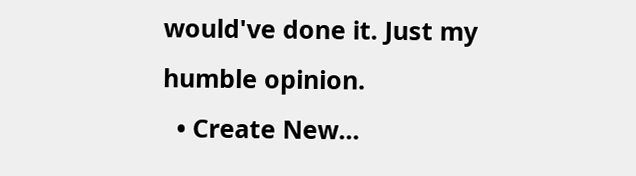would've done it. Just my humble opinion.
  • Create New...